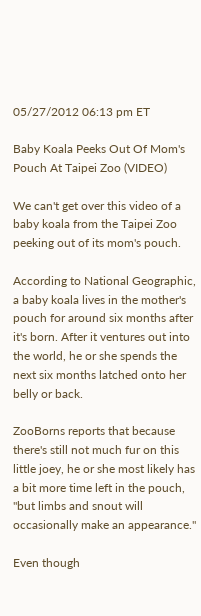05/27/2012 06:13 pm ET

Baby Koala Peeks Out Of Mom's Pouch At Taipei Zoo (VIDEO)

We can't get over this video of a baby koala from the Taipei Zoo peeking out of its mom's pouch.

According to National Geographic, a baby koala lives in the mother's pouch for around six months after it's born. After it ventures out into the world, he or she spends the next six months latched onto her belly or back.

ZooBorns reports that because there's still not much fur on this little joey, he or she most likely has a bit more time left in the pouch, "but limbs and snout will occasionally make an appearance."

Even though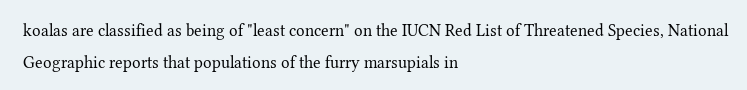koalas are classified as being of "least concern" on the IUCN Red List of Threatened Species, National Geographic reports that populations of the furry marsupials in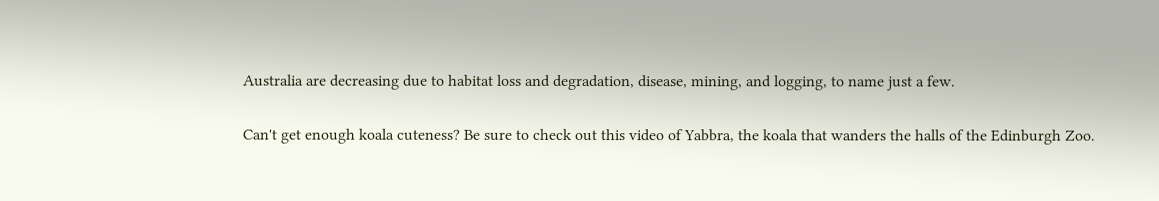Australia are decreasing due to habitat loss and degradation, disease, mining, and logging, to name just a few.

Can't get enough koala cuteness? Be sure to check out this video of Yabbra, the koala that wanders the halls of the Edinburgh Zoo.